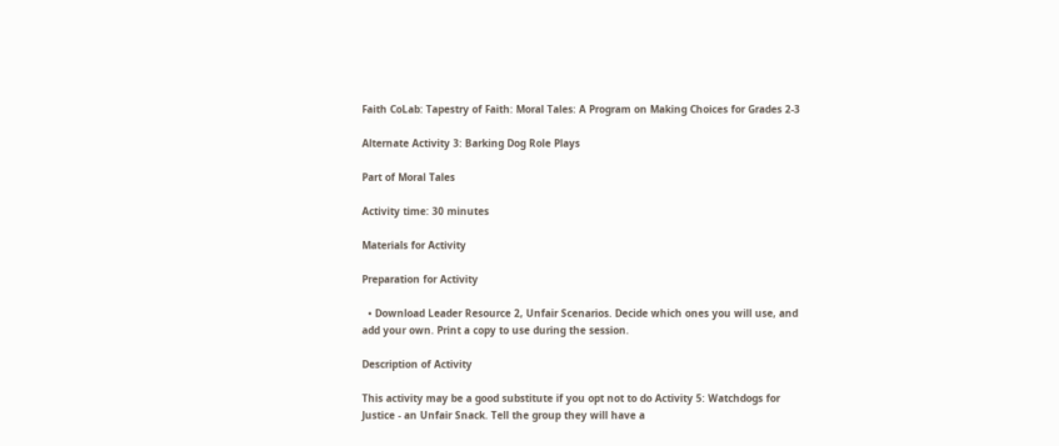Faith CoLab: Tapestry of Faith: Moral Tales: A Program on Making Choices for Grades 2-3

Alternate Activity 3: Barking Dog Role Plays

Part of Moral Tales

Activity time: 30 minutes

Materials for Activity

Preparation for Activity

  • Download Leader Resource 2, Unfair Scenarios. Decide which ones you will use, and add your own. Print a copy to use during the session.

Description of Activity

This activity may be a good substitute if you opt not to do Activity 5: Watchdogs for Justice - an Unfair Snack. Tell the group they will have a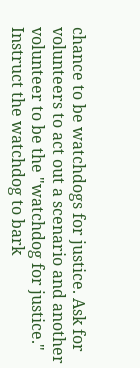chance to be watchdogs for justice. Ask for volunteers to act out a scenario and another volunteer to be the "watchdog for justice." Instruct the watchdog to bark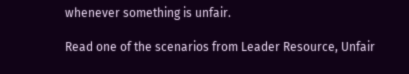whenever something is unfair.

Read one of the scenarios from Leader Resource, Unfair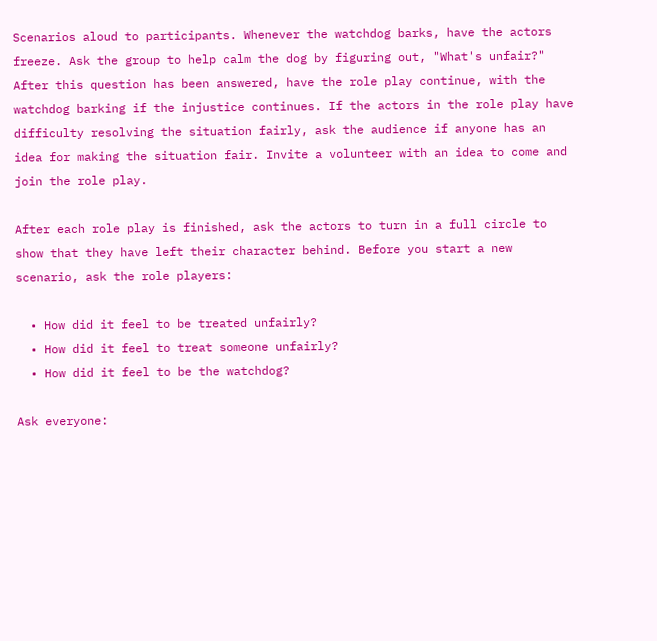Scenarios aloud to participants. Whenever the watchdog barks, have the actors freeze. Ask the group to help calm the dog by figuring out, "What's unfair?" After this question has been answered, have the role play continue, with the watchdog barking if the injustice continues. If the actors in the role play have difficulty resolving the situation fairly, ask the audience if anyone has an idea for making the situation fair. Invite a volunteer with an idea to come and join the role play.

After each role play is finished, ask the actors to turn in a full circle to show that they have left their character behind. Before you start a new scenario, ask the role players:

  • How did it feel to be treated unfairly?
  • How did it feel to treat someone unfairly?
  • How did it feel to be the watchdog?

Ask everyone: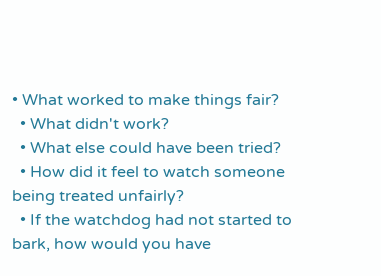• What worked to make things fair?
  • What didn't work?
  • What else could have been tried?
  • How did it feel to watch someone being treated unfairly?
  • If the watchdog had not started to bark, how would you have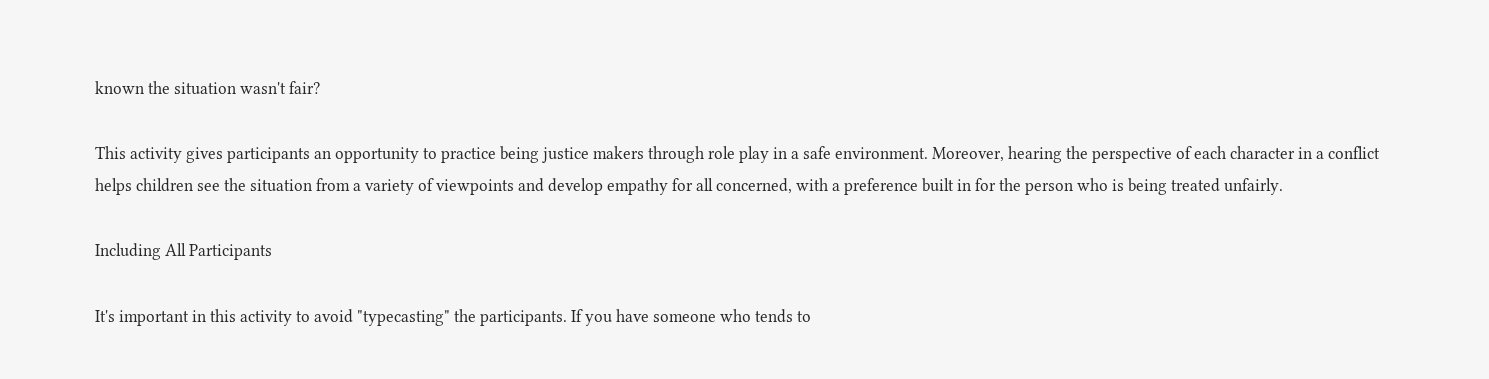known the situation wasn't fair?

This activity gives participants an opportunity to practice being justice makers through role play in a safe environment. Moreover, hearing the perspective of each character in a conflict helps children see the situation from a variety of viewpoints and develop empathy for all concerned, with a preference built in for the person who is being treated unfairly.

Including All Participants

It's important in this activity to avoid "typecasting" the participants. If you have someone who tends to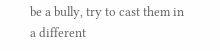be a bully, try to cast them in a different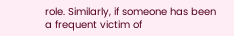role. Similarly, if someone has been a frequent victim of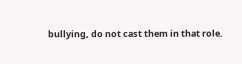bullying, do not cast them in that role.